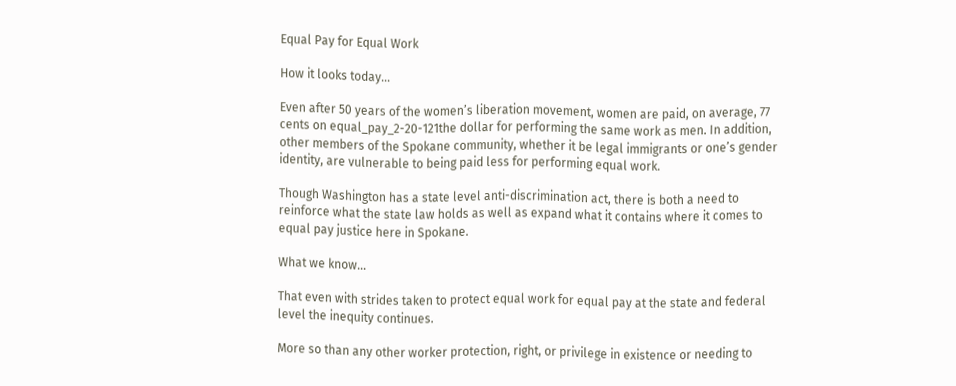Equal Pay for Equal Work

How it looks today…

Even after 50 years of the women’s liberation movement, women are paid, on average, 77 cents on equal_pay_2-20-121the dollar for performing the same work as men. In addition, other members of the Spokane community, whether it be legal immigrants or one’s gender identity, are vulnerable to being paid less for performing equal work.

Though Washington has a state level anti-discrimination act, there is both a need to reinforce what the state law holds as well as expand what it contains where it comes to equal pay justice here in Spokane.

What we know…

That even with strides taken to protect equal work for equal pay at the state and federal level the inequity continues.

More so than any other worker protection, right, or privilege in existence or needing to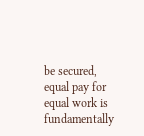be secured, equal pay for equal work is fundamentally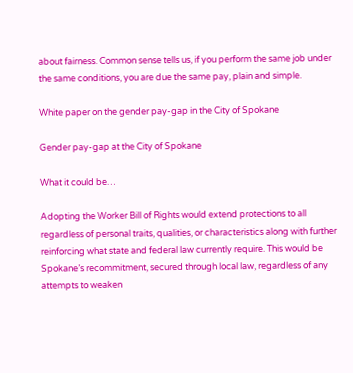about fairness. Common sense tells us, if you perform the same job under the same conditions, you are due the same pay, plain and simple.

White paper on the gender pay-gap in the City of Spokane

Gender pay-gap at the City of Spokane

What it could be…

Adopting the Worker Bill of Rights would extend protections to all regardless of personal traits, qualities, or characteristics along with further reinforcing what state and federal law currently require. This would be Spokane’s recommitment, secured through local law, regardless of any attempts to weaken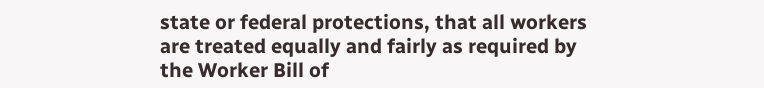state or federal protections, that all workers are treated equally and fairly as required by the Worker Bill of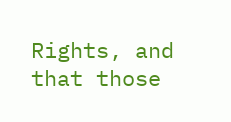Rights, and that those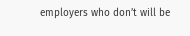employers who don’t will be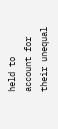held to account for their unequal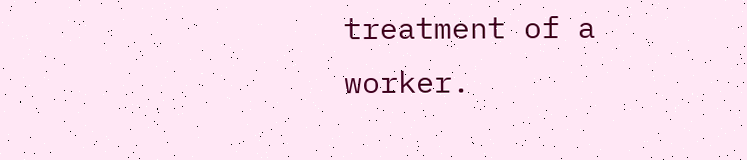treatment of a worker.